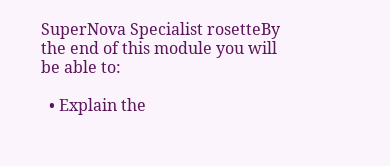SuperNova Specialist rosetteBy the end of this module you will be able to:

  • Explain the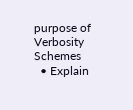purpose of Verbosity Schemes
  • Explain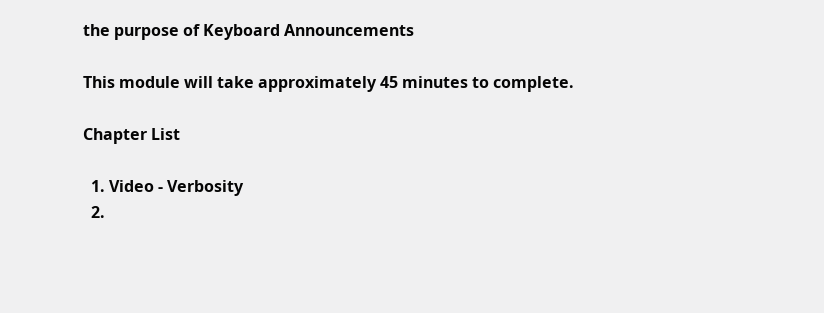the purpose of Keyboard Announcements

This module will take approximately 45 minutes to complete.

Chapter List

  1. Video - Verbosity
  2.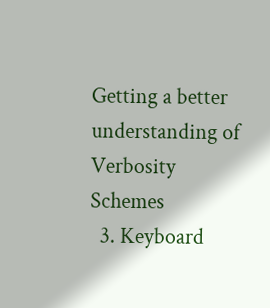Getting a better understanding of Verbosity Schemes
  3. Keyboard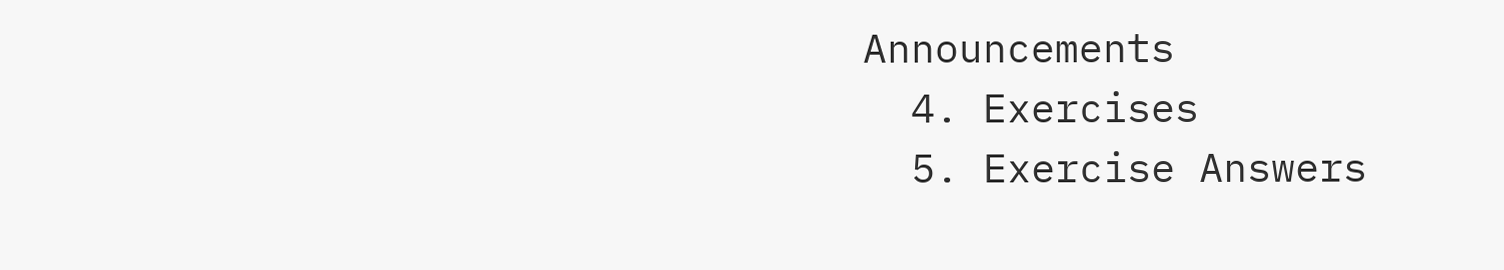Announcements
  4. Exercises
  5. Exercise Answers